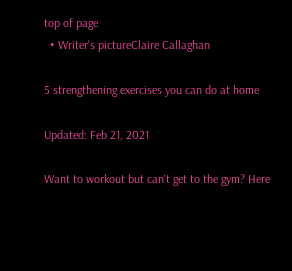top of page
  • Writer's pictureClaire Callaghan

5 strengthening exercises you can do at home

Updated: Feb 21, 2021

Want to workout but can't get to the gym? Here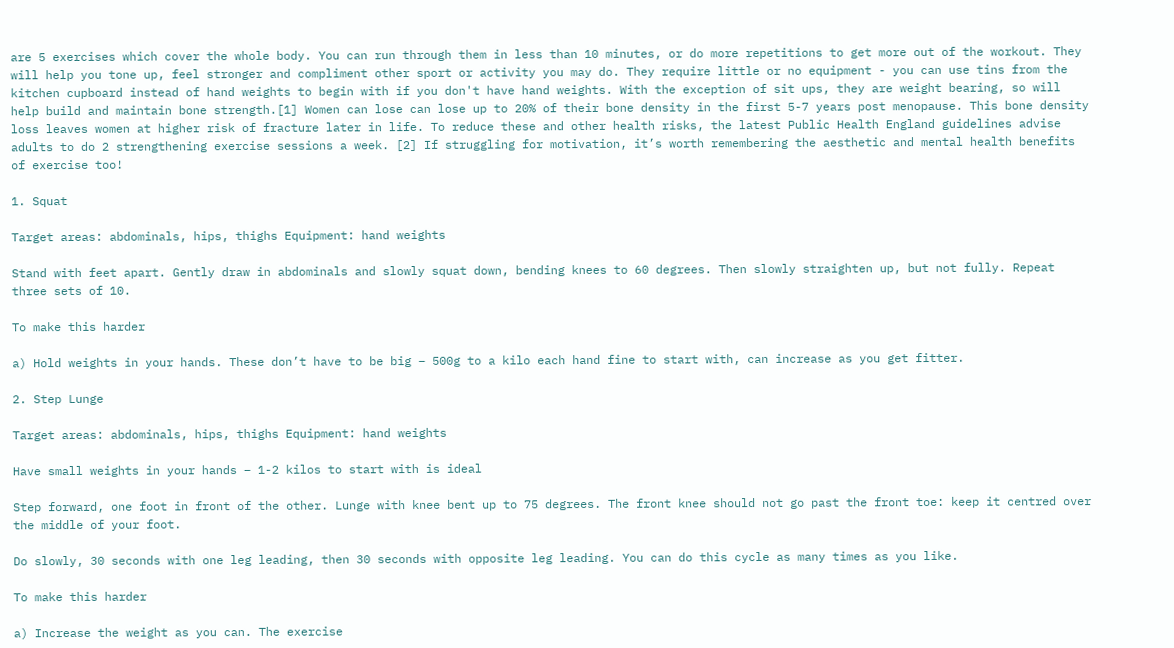are 5 exercises which cover the whole body. You can run through them in less than 10 minutes, or do more repetitions to get more out of the workout. They will help you tone up, feel stronger and compliment other sport or activity you may do. They require little or no equipment - you can use tins from the kitchen cupboard instead of hand weights to begin with if you don't have hand weights. With the exception of sit ups, they are weight bearing, so will help build and maintain bone strength.[1] Women can lose can lose up to 20% of their bone density in the first 5-7 years post menopause. This bone density loss leaves women at higher risk of fracture later in life. To reduce these and other health risks, the latest Public Health England guidelines advise adults to do 2 strengthening exercise sessions a week. [2] If struggling for motivation, it’s worth remembering the aesthetic and mental health benefits of exercise too!

1. Squat

Target areas: abdominals, hips, thighs Equipment: hand weights

Stand with feet apart. Gently draw in abdominals and slowly squat down, bending knees to 60 degrees. Then slowly straighten up, but not fully. Repeat three sets of 10.

To make this harder

a) Hold weights in your hands. These don’t have to be big – 500g to a kilo each hand fine to start with, can increase as you get fitter.

2. Step Lunge

Target areas: abdominals, hips, thighs Equipment: hand weights

Have small weights in your hands – 1-2 kilos to start with is ideal

Step forward, one foot in front of the other. Lunge with knee bent up to 75 degrees. The front knee should not go past the front toe: keep it centred over the middle of your foot.

Do slowly, 30 seconds with one leg leading, then 30 seconds with opposite leg leading. You can do this cycle as many times as you like.

To make this harder

a) Increase the weight as you can. The exercise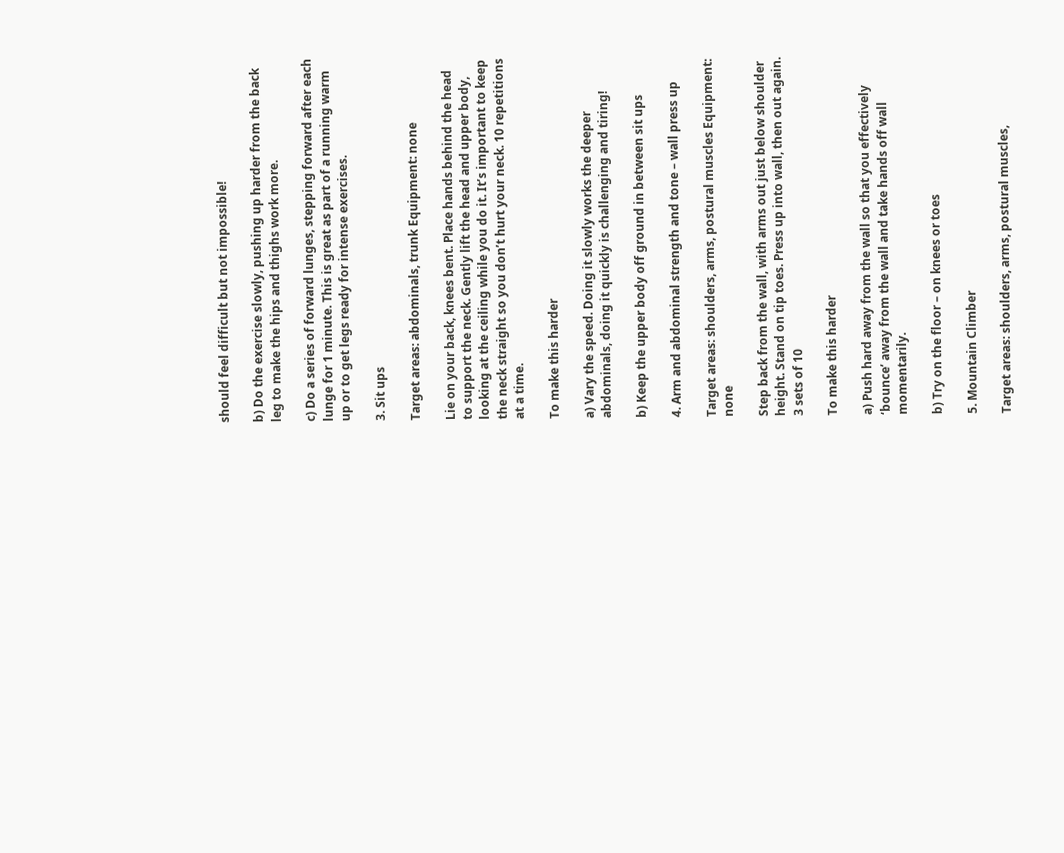should feel difficult but not impossible!

b) Do the exercise slowly, pushing up harder from the back leg to make the hips and thighs work more.

c) Do a series of forward lunges, stepping forward after each lunge for 1 minute. This is great as part of a running warm up or to get legs ready for intense exercises.

3. Sit ups

Target areas: abdominals, trunk Equipment: none

Lie on your back, knees bent. Place hands behind the head to support the neck. Gently lift the head and upper body, looking at the ceiling while you do it. It’s important to keep the neck straight so you don’t hurt your neck. 10 repetitions at a time.

To make this harder

a) Vary the speed. Doing it slowly works the deeper abdominals, doing it quickly is challenging and tiring!

b) Keep the upper body off ground in between sit ups

4. Arm and abdominal strength and tone – wall press up

Target areas: shoulders, arms, postural muscles Equipment: none

Step back from the wall, with arms out just below shoulder height. Stand on tip toes. Press up into wall, then out again. 3 sets of 10

To make this harder

a) Push hard away from the wall so that you effectively ‘bounce’ away from the wall and take hands off wall momentarily.

b) Try on the floor – on knees or toes

5. Mountain Climber

Target areas: shoulders, arms, postural muscles,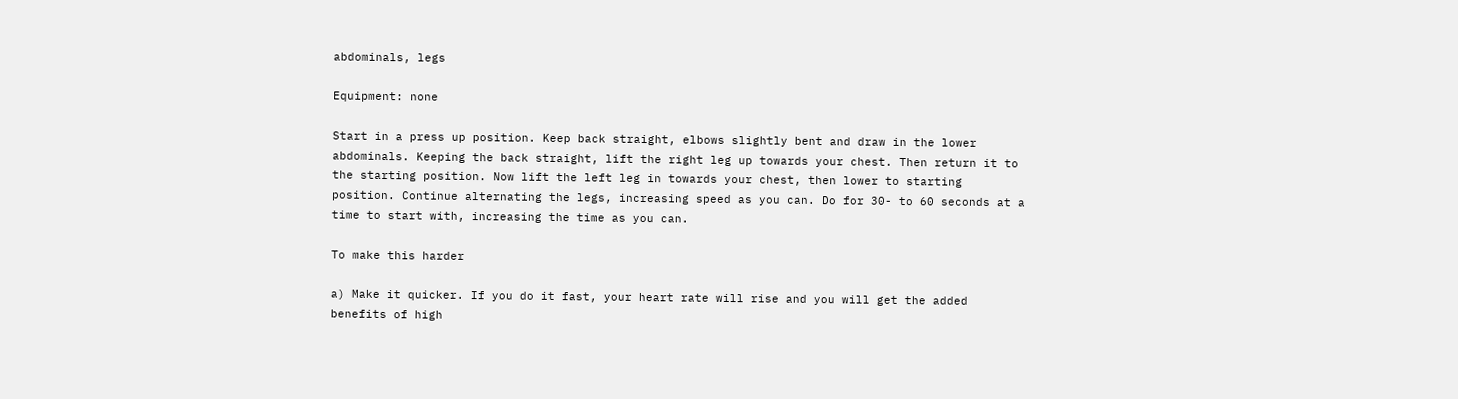abdominals, legs

Equipment: none

Start in a press up position. Keep back straight, elbows slightly bent and draw in the lower abdominals. Keeping the back straight, lift the right leg up towards your chest. Then return it to the starting position. Now lift the left leg in towards your chest, then lower to starting position. Continue alternating the legs, increasing speed as you can. Do for 30- to 60 seconds at a time to start with, increasing the time as you can.

To make this harder

a) Make it quicker. If you do it fast, your heart rate will rise and you will get the added benefits of high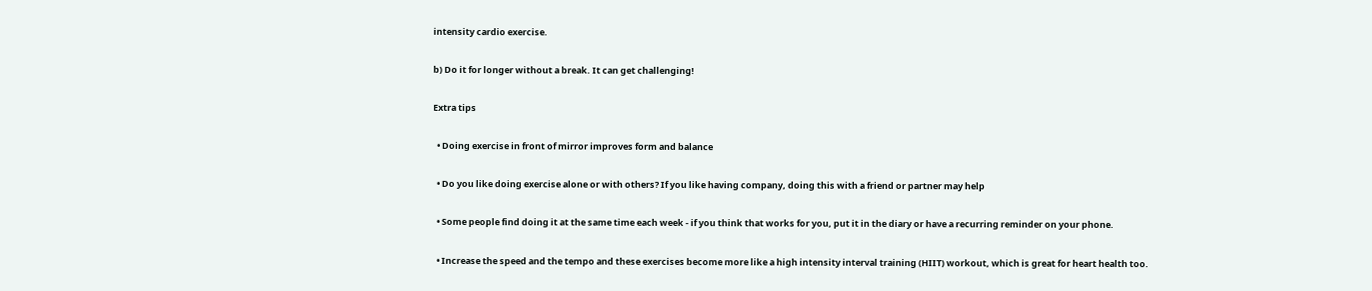intensity cardio exercise.

b) Do it for longer without a break. It can get challenging!

Extra tips

  • Doing exercise in front of mirror improves form and balance

  • Do you like doing exercise alone or with others? If you like having company, doing this with a friend or partner may help

  • Some people find doing it at the same time each week - if you think that works for you, put it in the diary or have a recurring reminder on your phone.

  • Increase the speed and the tempo and these exercises become more like a high intensity interval training (HIIT) workout, which is great for heart health too.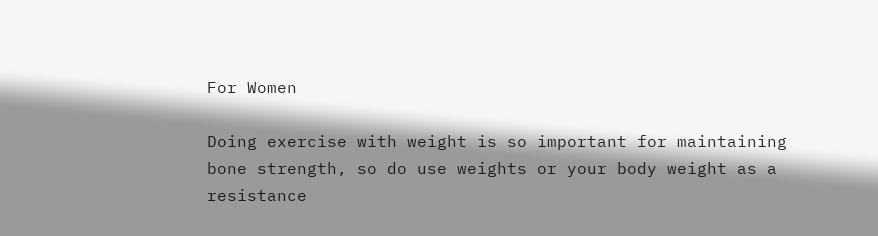For Women

Doing exercise with weight is so important for maintaining bone strength, so do use weights or your body weight as a resistance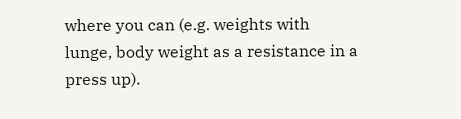where you can (e.g. weights with lunge, body weight as a resistance in a press up).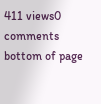411 views0 comments
bottom of page